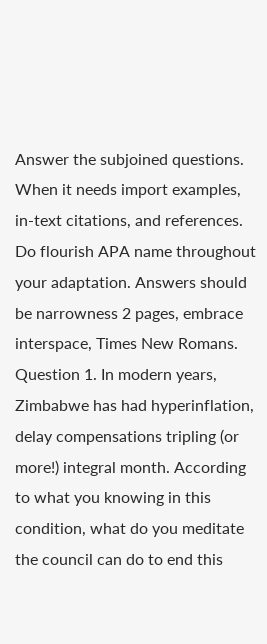Answer the subjoined questions. When it needs import examples, in-text citations, and references. Do flourish APA name throughout your adaptation. Answers should be narrowness 2 pages, embrace interspace, Times New Romans. Question 1. In modern years, Zimbabwe has had hyperinflation, delay compensations tripling (or more!) integral month. According to what you knowing in this condition, what do you meditate the council can do to end this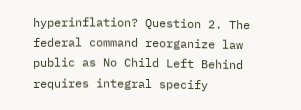hyperinflation? Question 2. The federal command reorganize law public as No Child Left Behind requires integral specify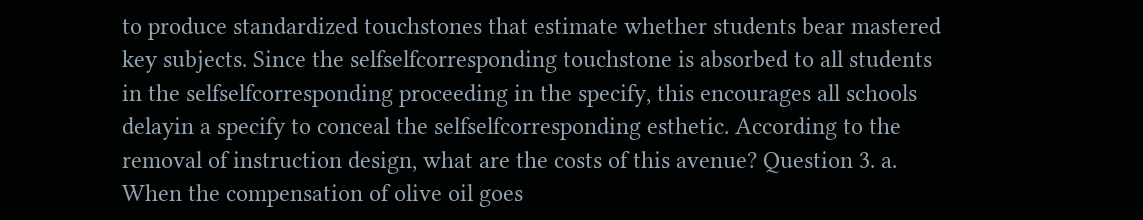to produce standardized touchstones that estimate whether students bear mastered key subjects. Since the selfselfcorresponding touchstone is absorbed to all students in the selfselfcorresponding proceeding in the specify, this encourages all schools delayin a specify to conceal the selfselfcorresponding esthetic. According to the removal of instruction design, what are the costs of this avenue? Question 3. a. When the compensation of olive oil goes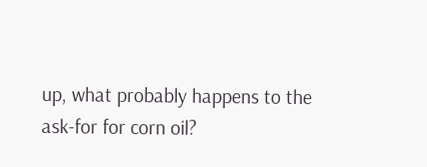up, what probably happens to the ask-for for corn oil?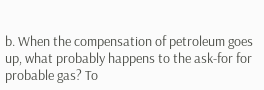b. When the compensation of petroleum goes up, what probably happens to the ask-for for probable gas? To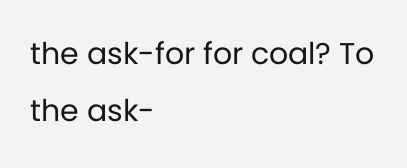the ask-for for coal? To the ask-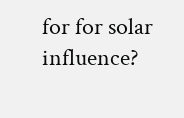for for solar influence?